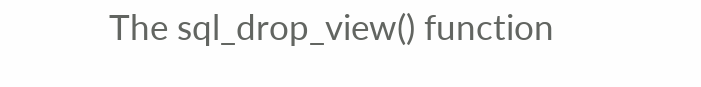The sql_drop_view() function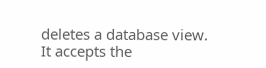deletes a database view. It accepts the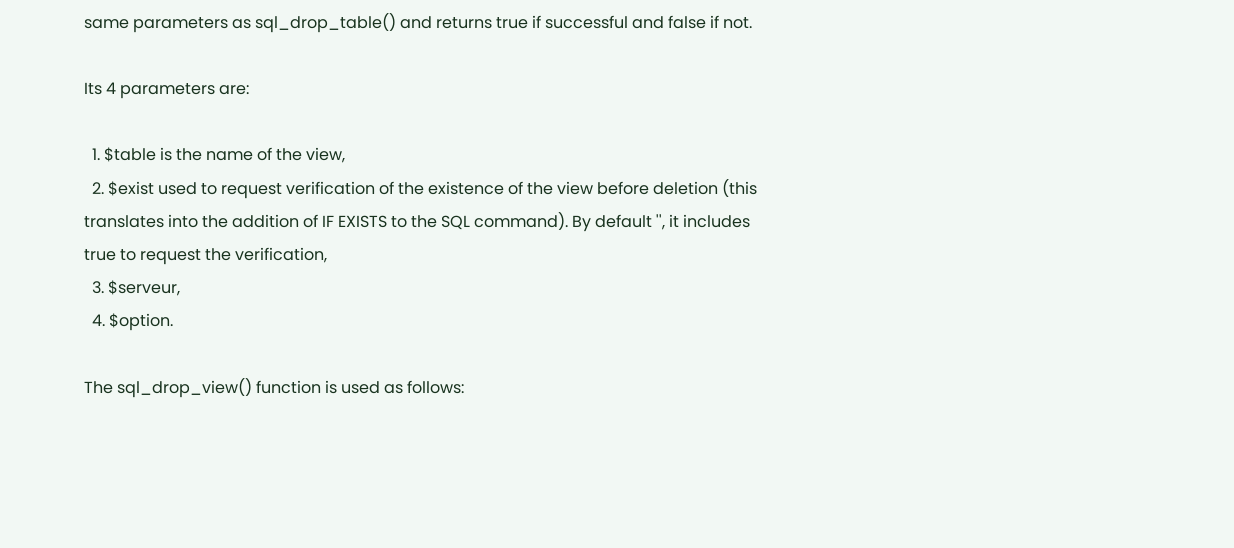same parameters as sql_drop_table() and returns true if successful and false if not.

Its 4 parameters are:

  1. $table is the name of the view,
  2. $exist used to request verification of the existence of the view before deletion (this translates into the addition of IF EXISTS to the SQL command). By default '', it includes true to request the verification,
  3. $serveur,
  4. $option.

The sql_drop_view() function is used as follows: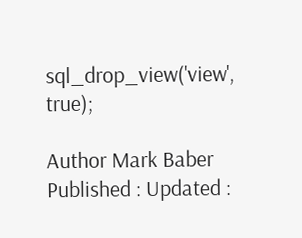sql_drop_view('view', true);

Author Mark Baber Published : Updated :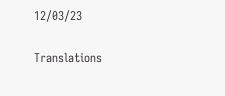12/03/23

Translations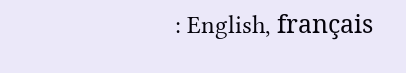: English, français